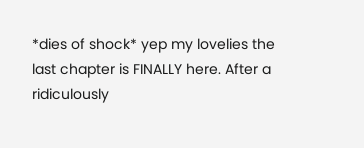*dies of shock* yep my lovelies the last chapter is FINALLY here. After a ridiculously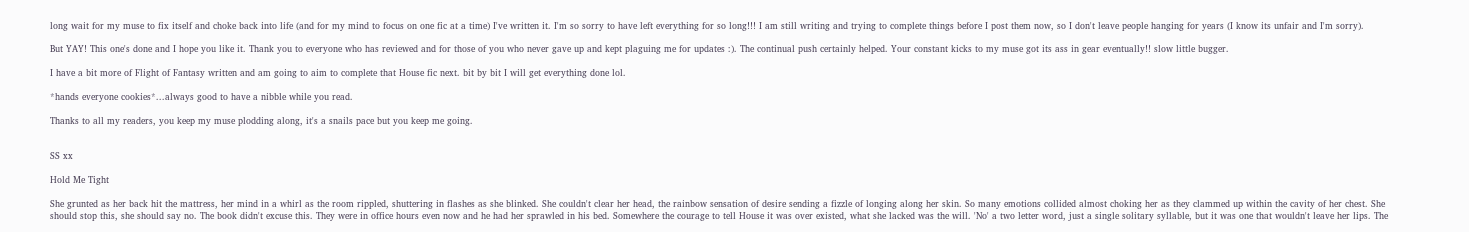long wait for my muse to fix itself and choke back into life (and for my mind to focus on one fic at a time) I've written it. I'm so sorry to have left everything for so long!!! I am still writing and trying to complete things before I post them now, so I don't leave people hanging for years (I know its unfair and I'm sorry).

But YAY! This one's done and I hope you like it. Thank you to everyone who has reviewed and for those of you who never gave up and kept plaguing me for updates :). The continual push certainly helped. Your constant kicks to my muse got its ass in gear eventually!! slow little bugger.

I have a bit more of Flight of Fantasy written and am going to aim to complete that House fic next. bit by bit I will get everything done lol.

*hands everyone cookies*...always good to have a nibble while you read.

Thanks to all my readers, you keep my muse plodding along, it's a snails pace but you keep me going.


SS xx

Hold Me Tight

She grunted as her back hit the mattress, her mind in a whirl as the room rippled, shuttering in flashes as she blinked. She couldn't clear her head, the rainbow sensation of desire sending a fizzle of longing along her skin. So many emotions collided almost choking her as they clammed up within the cavity of her chest. She should stop this, she should say no. The book didn't excuse this. They were in office hours even now and he had her sprawled in his bed. Somewhere the courage to tell House it was over existed, what she lacked was the will. 'No' a two letter word, just a single solitary syllable, but it was one that wouldn't leave her lips. The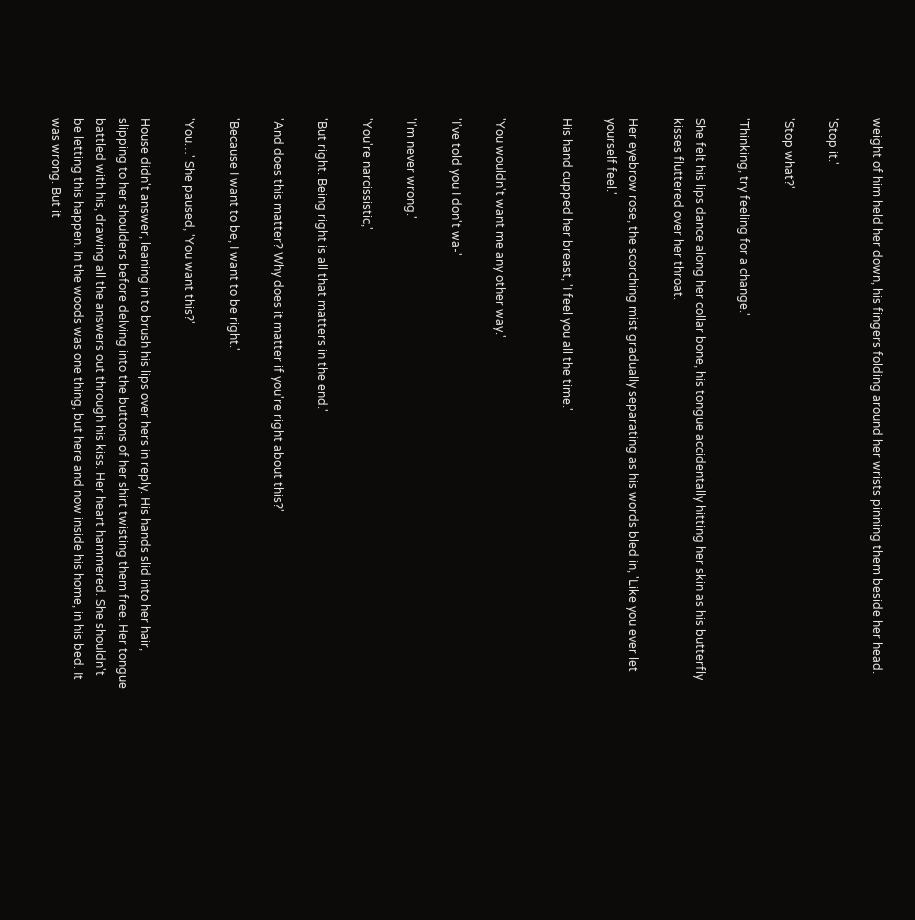weight of him held her down, his fingers folding around her wrists pinning them beside her head.

'Stop it.'

'Stop what?'

'Thinking, try feeling for a change.'

She felt his lips dance along her collar bone, his tongue accidentally hitting her skin as his butterfly kisses fluttered over her throat.

Her eyebrow rose, the scorching mist gradually separating as his words bled in, 'Like you ever let yourself feel.'

His hand cupped her breast, 'I feel you all the time.'


'You wouldn't want me any other way.'

'I've told you I don't wa-'

'I'm never wrong.'

'You're narcissistic,'

'But right. Being right is all that matters in the end.'

'And does this matter? Why does it matter if you're right about this?'

'Because I want to be, I want to be right.'

'You…' She paused, 'You want this?'

House didn't answer, leaning in to brush his lips over hers in reply. His hands slid into her hair, slipping to her shoulders before delving into the buttons of her shirt twisting them free. Her tongue battled with his, drawing all the answers out through his kiss. Her heart hammered. She shouldn't be letting this happen. In the woods was one thing, but here and now inside his home, in his bed. It was wrong. But it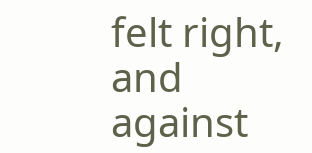felt right, and against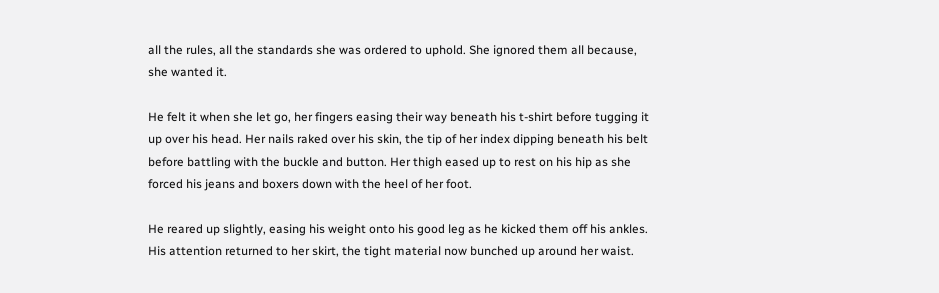all the rules, all the standards she was ordered to uphold. She ignored them all because, she wanted it.

He felt it when she let go, her fingers easing their way beneath his t-shirt before tugging it up over his head. Her nails raked over his skin, the tip of her index dipping beneath his belt before battling with the buckle and button. Her thigh eased up to rest on his hip as she forced his jeans and boxers down with the heel of her foot.

He reared up slightly, easing his weight onto his good leg as he kicked them off his ankles. His attention returned to her skirt, the tight material now bunched up around her waist.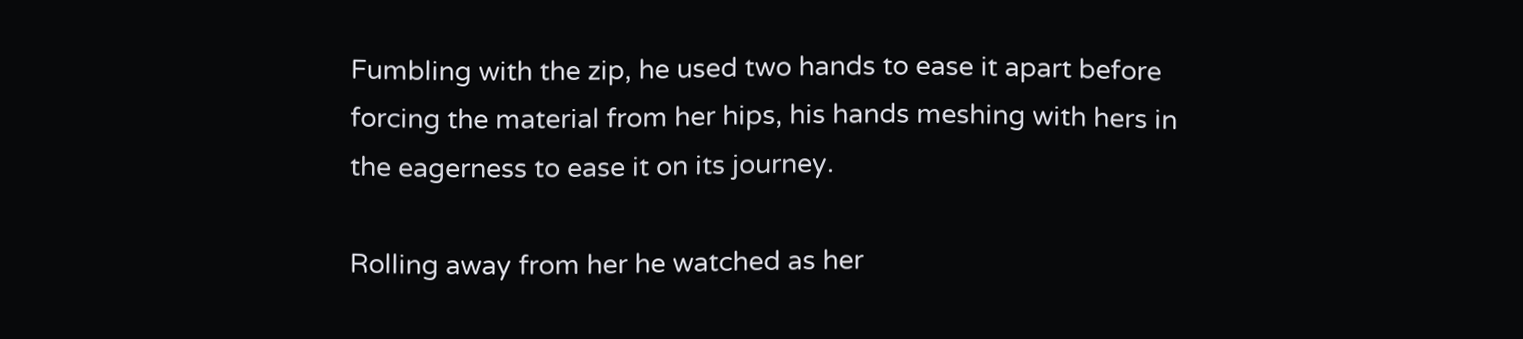Fumbling with the zip, he used two hands to ease it apart before forcing the material from her hips, his hands meshing with hers in the eagerness to ease it on its journey.

Rolling away from her he watched as her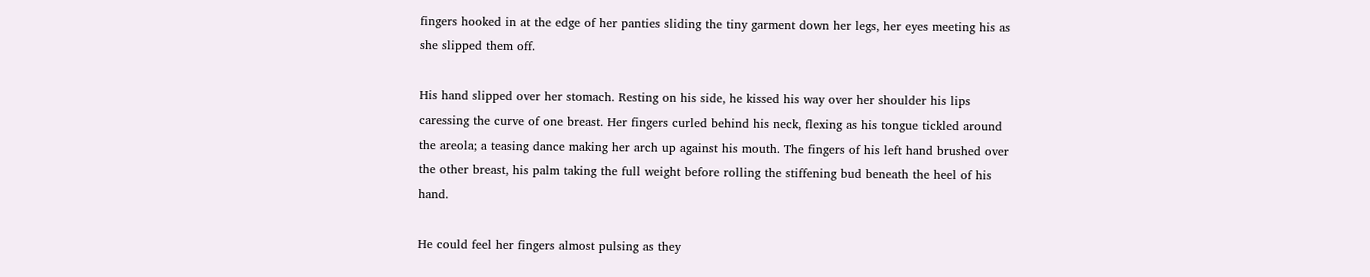fingers hooked in at the edge of her panties sliding the tiny garment down her legs, her eyes meeting his as she slipped them off.

His hand slipped over her stomach. Resting on his side, he kissed his way over her shoulder his lips caressing the curve of one breast. Her fingers curled behind his neck, flexing as his tongue tickled around the areola; a teasing dance making her arch up against his mouth. The fingers of his left hand brushed over the other breast, his palm taking the full weight before rolling the stiffening bud beneath the heel of his hand.

He could feel her fingers almost pulsing as they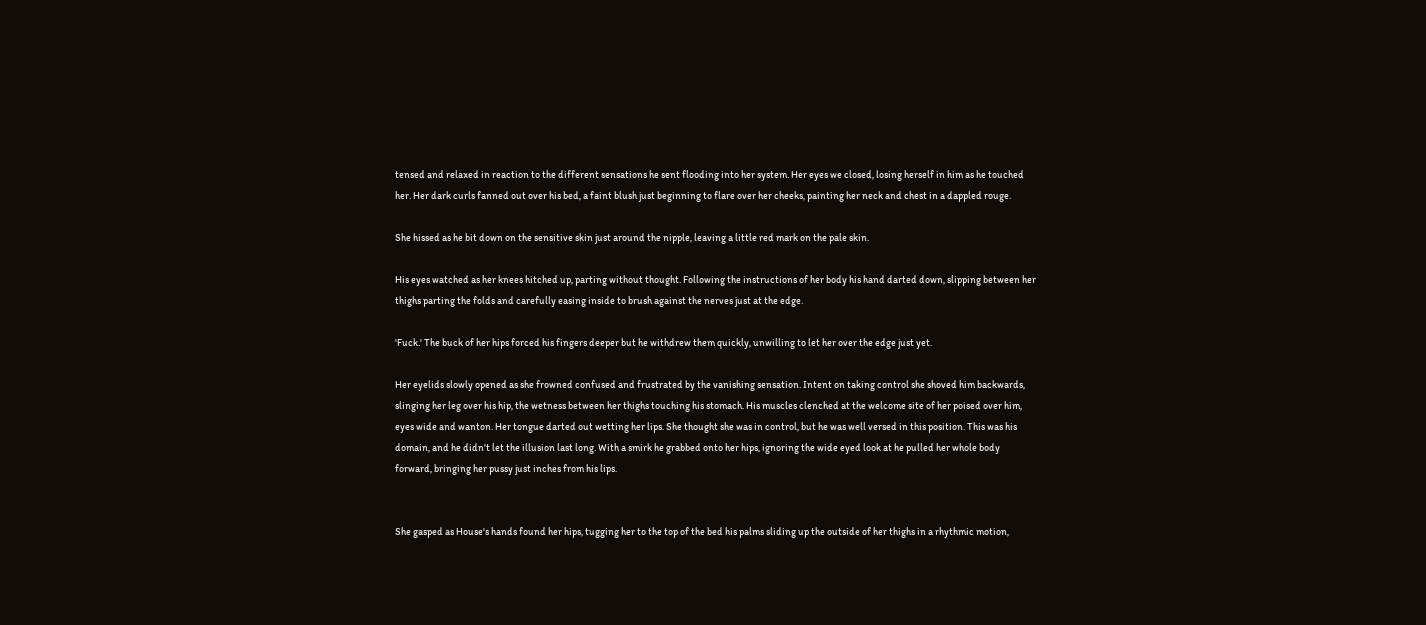tensed and relaxed in reaction to the different sensations he sent flooding into her system. Her eyes we closed, losing herself in him as he touched her. Her dark curls fanned out over his bed, a faint blush just beginning to flare over her cheeks, painting her neck and chest in a dappled rouge.

She hissed as he bit down on the sensitive skin just around the nipple, leaving a little red mark on the pale skin.

His eyes watched as her knees hitched up, parting without thought. Following the instructions of her body his hand darted down, slipping between her thighs parting the folds and carefully easing inside to brush against the nerves just at the edge.

'Fuck.' The buck of her hips forced his fingers deeper but he withdrew them quickly, unwilling to let her over the edge just yet.

Her eyelids slowly opened as she frowned confused and frustrated by the vanishing sensation. Intent on taking control she shoved him backwards, slinging her leg over his hip, the wetness between her thighs touching his stomach. His muscles clenched at the welcome site of her poised over him, eyes wide and wanton. Her tongue darted out wetting her lips. She thought she was in control, but he was well versed in this position. This was his domain, and he didn't let the illusion last long. With a smirk he grabbed onto her hips, ignoring the wide eyed look at he pulled her whole body forward, bringing her pussy just inches from his lips.


She gasped as House's hands found her hips, tugging her to the top of the bed his palms sliding up the outside of her thighs in a rhythmic motion,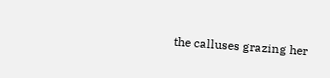the calluses grazing her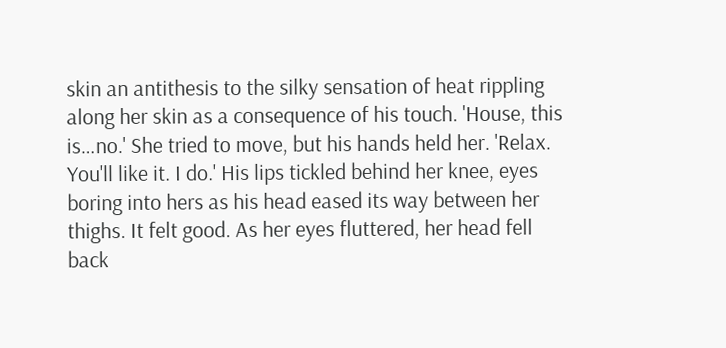skin an antithesis to the silky sensation of heat rippling along her skin as a consequence of his touch. 'House, this is…no.' She tried to move, but his hands held her. 'Relax. You'll like it. I do.' His lips tickled behind her knee, eyes boring into hers as his head eased its way between her thighs. It felt good. As her eyes fluttered, her head fell back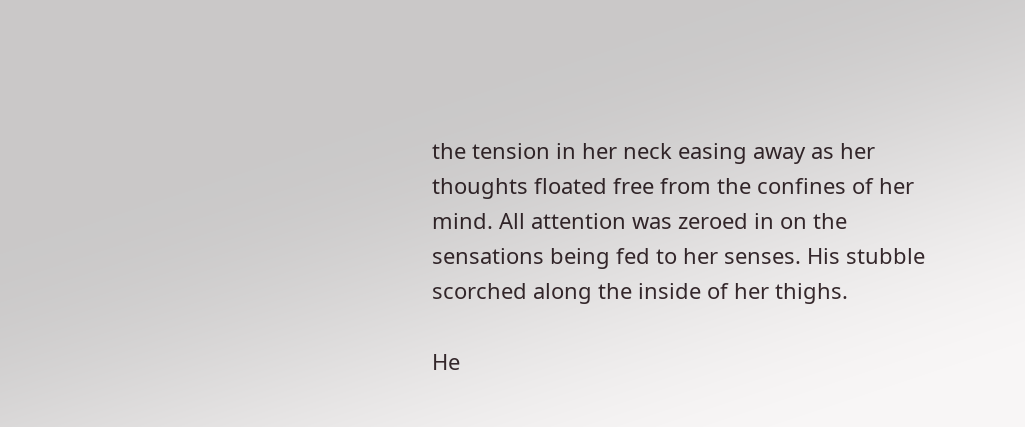the tension in her neck easing away as her thoughts floated free from the confines of her mind. All attention was zeroed in on the sensations being fed to her senses. His stubble scorched along the inside of her thighs.

He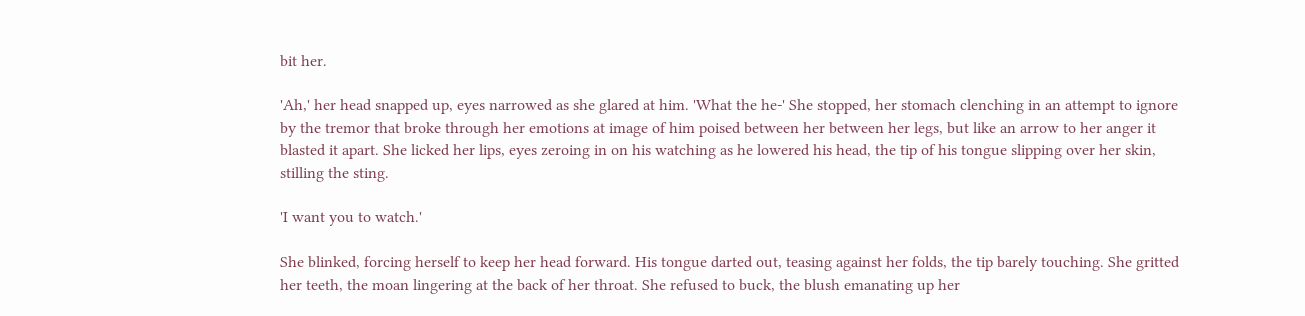bit her.

'Ah,' her head snapped up, eyes narrowed as she glared at him. 'What the he-' She stopped, her stomach clenching in an attempt to ignore by the tremor that broke through her emotions at image of him poised between her between her legs, but like an arrow to her anger it blasted it apart. She licked her lips, eyes zeroing in on his watching as he lowered his head, the tip of his tongue slipping over her skin, stilling the sting.

'I want you to watch.'

She blinked, forcing herself to keep her head forward. His tongue darted out, teasing against her folds, the tip barely touching. She gritted her teeth, the moan lingering at the back of her throat. She refused to buck, the blush emanating up her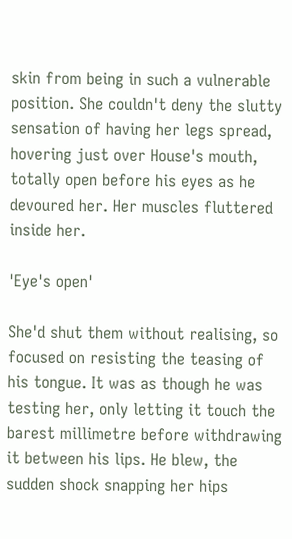skin from being in such a vulnerable position. She couldn't deny the slutty sensation of having her legs spread, hovering just over House's mouth, totally open before his eyes as he devoured her. Her muscles fluttered inside her.

'Eye's open'

She'd shut them without realising, so focused on resisting the teasing of his tongue. It was as though he was testing her, only letting it touch the barest millimetre before withdrawing it between his lips. He blew, the sudden shock snapping her hips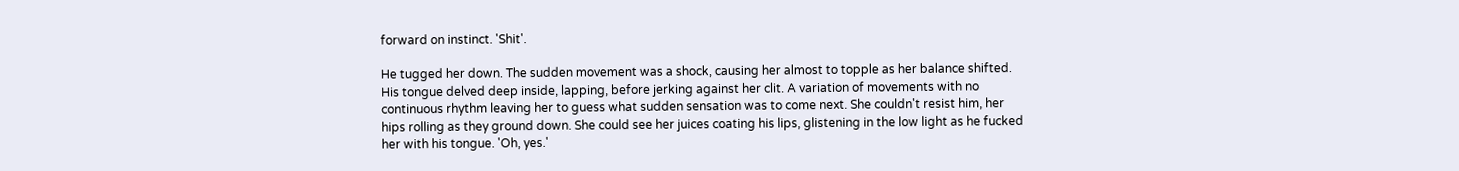forward on instinct. 'Shit'.

He tugged her down. The sudden movement was a shock, causing her almost to topple as her balance shifted. His tongue delved deep inside, lapping, before jerking against her clit. A variation of movements with no continuous rhythm leaving her to guess what sudden sensation was to come next. She couldn't resist him, her hips rolling as they ground down. She could see her juices coating his lips, glistening in the low light as he fucked her with his tongue. 'Oh, yes.'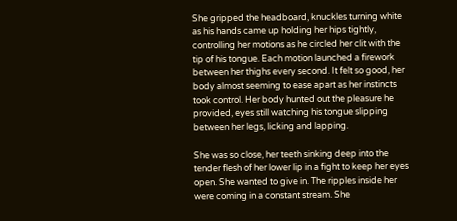She gripped the headboard, knuckles turning white as his hands came up holding her hips tightly, controlling her motions as he circled her clit with the tip of his tongue. Each motion launched a firework between her thighs every second. It felt so good, her body almost seeming to ease apart as her instincts took control. Her body hunted out the pleasure he provided, eyes still watching his tongue slipping between her legs, licking and lapping.

She was so close, her teeth sinking deep into the tender flesh of her lower lip in a fight to keep her eyes open. She wanted to give in. The ripples inside her were coming in a constant stream. She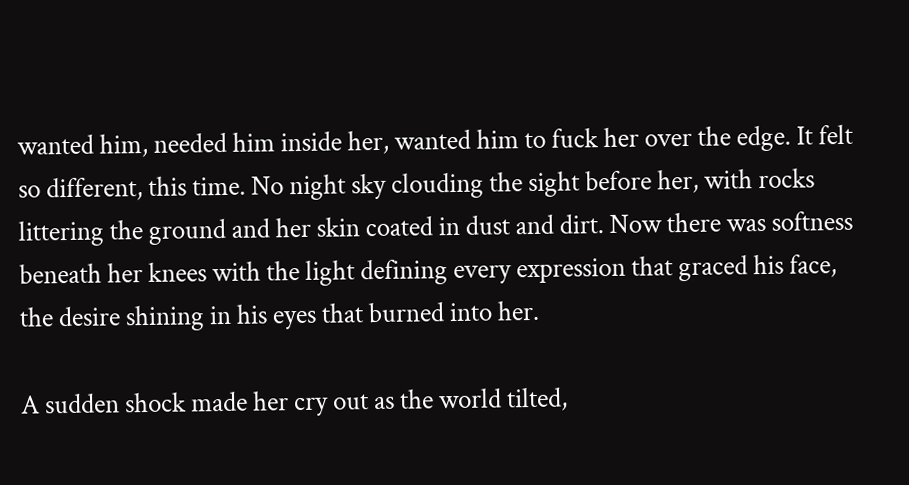wanted him, needed him inside her, wanted him to fuck her over the edge. It felt so different, this time. No night sky clouding the sight before her, with rocks littering the ground and her skin coated in dust and dirt. Now there was softness beneath her knees with the light defining every expression that graced his face, the desire shining in his eyes that burned into her.

A sudden shock made her cry out as the world tilted,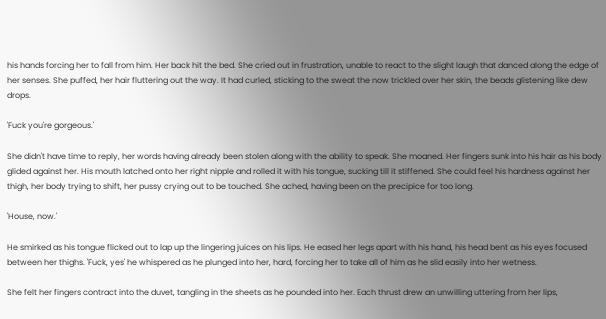his hands forcing her to fall from him. Her back hit the bed. She cried out in frustration, unable to react to the slight laugh that danced along the edge of her senses. She puffed, her hair fluttering out the way. It had curled, sticking to the sweat the now trickled over her skin, the beads glistening like dew drops.

'Fuck you're gorgeous.'

She didn't have time to reply, her words having already been stolen along with the ability to speak. She moaned. Her fingers sunk into his hair as his body glided against her. His mouth latched onto her right nipple and rolled it with his tongue, sucking till it stiffened. She could feel his hardness against her thigh, her body trying to shift, her pussy crying out to be touched. She ached, having been on the precipice for too long.

'House, now.'

He smirked as his tongue flicked out to lap up the lingering juices on his lips. He eased her legs apart with his hand, his head bent as his eyes focused between her thighs. 'Fuck, yes' he whispered as he plunged into her, hard, forcing her to take all of him as he slid easily into her wetness.

She felt her fingers contract into the duvet, tangling in the sheets as he pounded into her. Each thrust drew an unwilling uttering from her lips,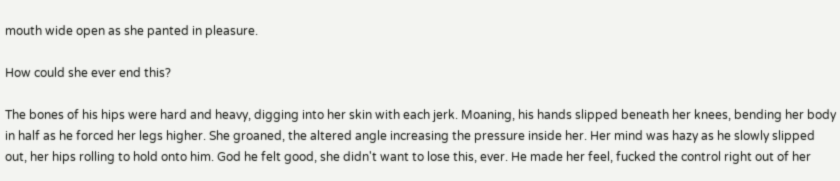mouth wide open as she panted in pleasure.

How could she ever end this?

The bones of his hips were hard and heavy, digging into her skin with each jerk. Moaning, his hands slipped beneath her knees, bending her body in half as he forced her legs higher. She groaned, the altered angle increasing the pressure inside her. Her mind was hazy as he slowly slipped out, her hips rolling to hold onto him. God he felt good, she didn't want to lose this, ever. He made her feel, fucked the control right out of her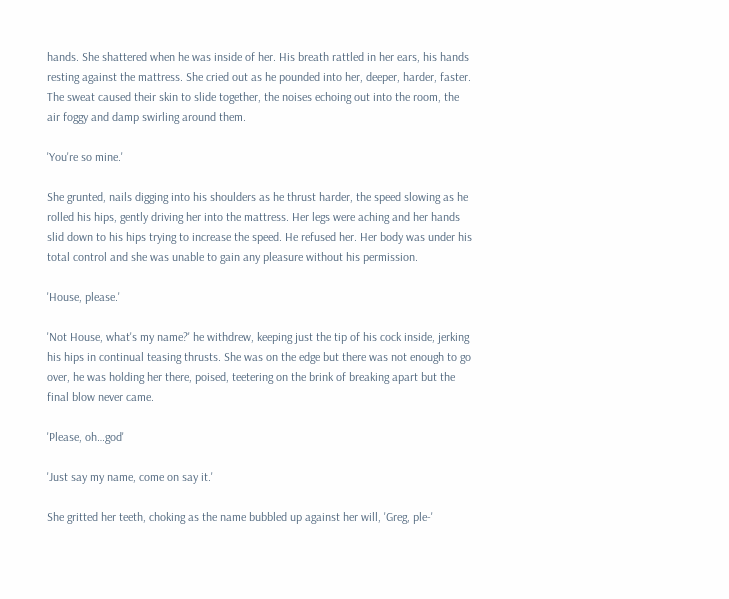hands. She shattered when he was inside of her. His breath rattled in her ears, his hands resting against the mattress. She cried out as he pounded into her, deeper, harder, faster. The sweat caused their skin to slide together, the noises echoing out into the room, the air foggy and damp swirling around them.

'You're so mine.'

She grunted, nails digging into his shoulders as he thrust harder, the speed slowing as he rolled his hips, gently driving her into the mattress. Her legs were aching and her hands slid down to his hips trying to increase the speed. He refused her. Her body was under his total control and she was unable to gain any pleasure without his permission.

'House, please.'

'Not House, what's my name?' he withdrew, keeping just the tip of his cock inside, jerking his hips in continual teasing thrusts. She was on the edge but there was not enough to go over, he was holding her there, poised, teetering on the brink of breaking apart but the final blow never came.

'Please, oh…god'

'Just say my name, come on say it.'

She gritted her teeth, choking as the name bubbled up against her will, 'Greg, ple-'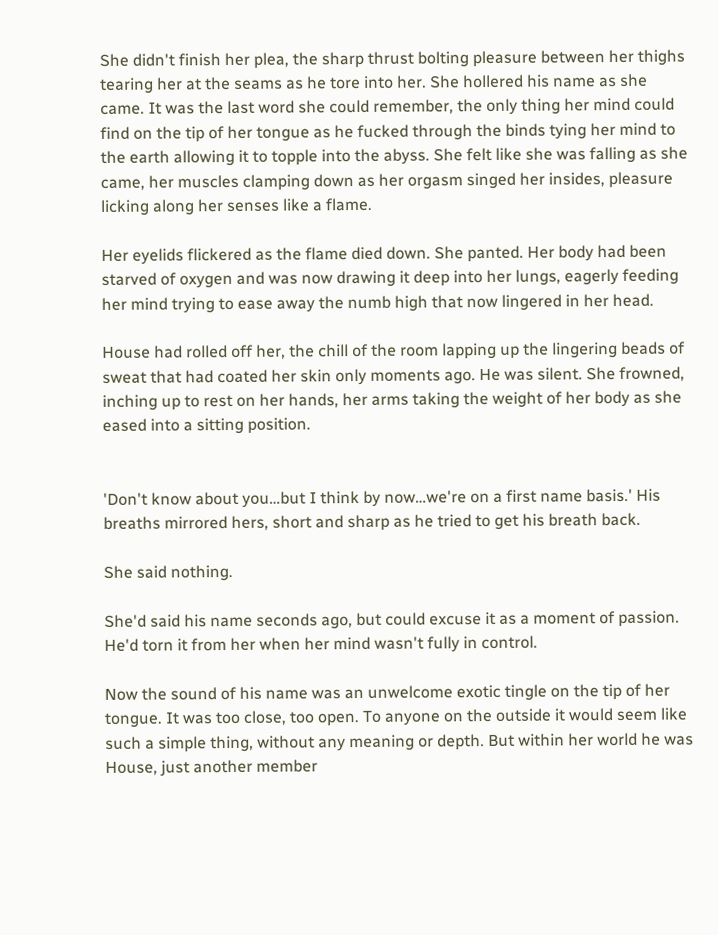She didn't finish her plea, the sharp thrust bolting pleasure between her thighs tearing her at the seams as he tore into her. She hollered his name as she came. It was the last word she could remember, the only thing her mind could find on the tip of her tongue as he fucked through the binds tying her mind to the earth allowing it to topple into the abyss. She felt like she was falling as she came, her muscles clamping down as her orgasm singed her insides, pleasure licking along her senses like a flame.

Her eyelids flickered as the flame died down. She panted. Her body had been starved of oxygen and was now drawing it deep into her lungs, eagerly feeding her mind trying to ease away the numb high that now lingered in her head.

House had rolled off her, the chill of the room lapping up the lingering beads of sweat that had coated her skin only moments ago. He was silent. She frowned, inching up to rest on her hands, her arms taking the weight of her body as she eased into a sitting position.


'Don't know about you…but I think by now…we're on a first name basis.' His breaths mirrored hers, short and sharp as he tried to get his breath back.

She said nothing.

She'd said his name seconds ago, but could excuse it as a moment of passion. He'd torn it from her when her mind wasn't fully in control.

Now the sound of his name was an unwelcome exotic tingle on the tip of her tongue. It was too close, too open. To anyone on the outside it would seem like such a simple thing, without any meaning or depth. But within her world he was House, just another member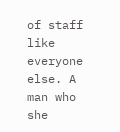of staff like everyone else. A man who she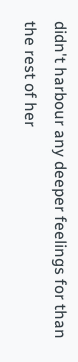didn't harbour any deeper feelings for than the rest of her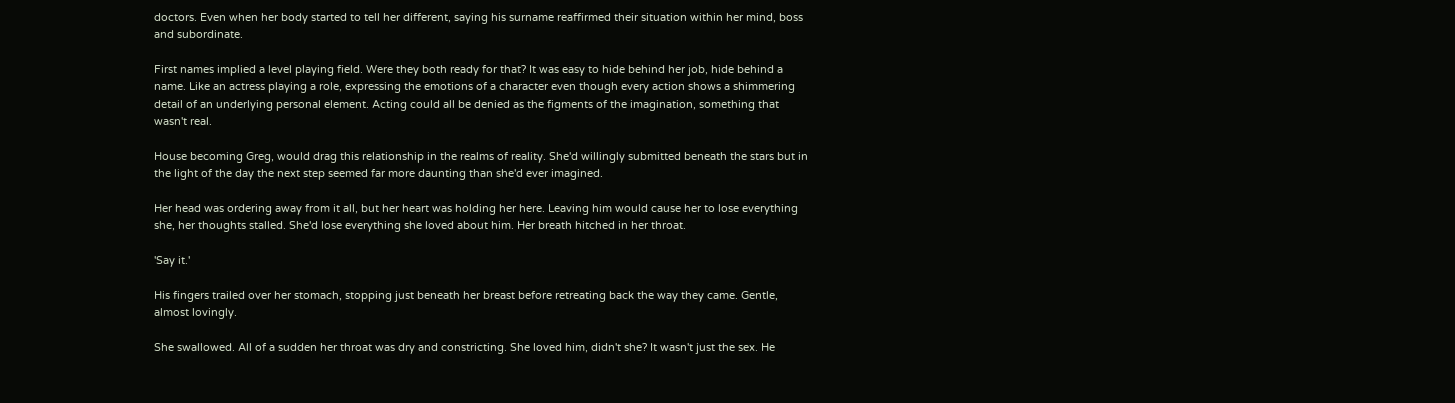doctors. Even when her body started to tell her different, saying his surname reaffirmed their situation within her mind, boss and subordinate.

First names implied a level playing field. Were they both ready for that? It was easy to hide behind her job, hide behind a name. Like an actress playing a role, expressing the emotions of a character even though every action shows a shimmering detail of an underlying personal element. Acting could all be denied as the figments of the imagination, something that wasn't real.

House becoming Greg, would drag this relationship in the realms of reality. She'd willingly submitted beneath the stars but in the light of the day the next step seemed far more daunting than she'd ever imagined.

Her head was ordering away from it all, but her heart was holding her here. Leaving him would cause her to lose everything she, her thoughts stalled. She'd lose everything she loved about him. Her breath hitched in her throat.

'Say it.'

His fingers trailed over her stomach, stopping just beneath her breast before retreating back the way they came. Gentle, almost lovingly.

She swallowed. All of a sudden her throat was dry and constricting. She loved him, didn't she? It wasn't just the sex. He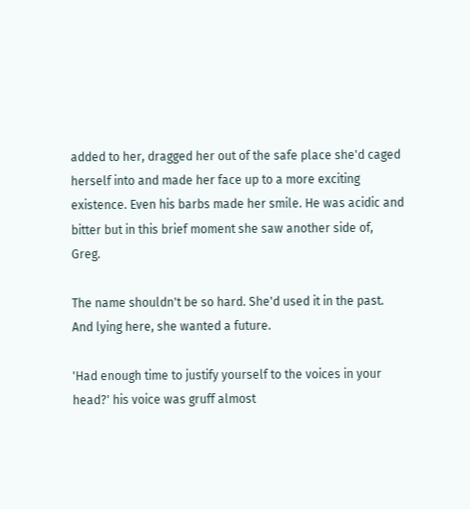added to her, dragged her out of the safe place she'd caged herself into and made her face up to a more exciting existence. Even his barbs made her smile. He was acidic and bitter but in this brief moment she saw another side of, Greg.

The name shouldn't be so hard. She'd used it in the past. And lying here, she wanted a future.

'Had enough time to justify yourself to the voices in your head?' his voice was gruff almost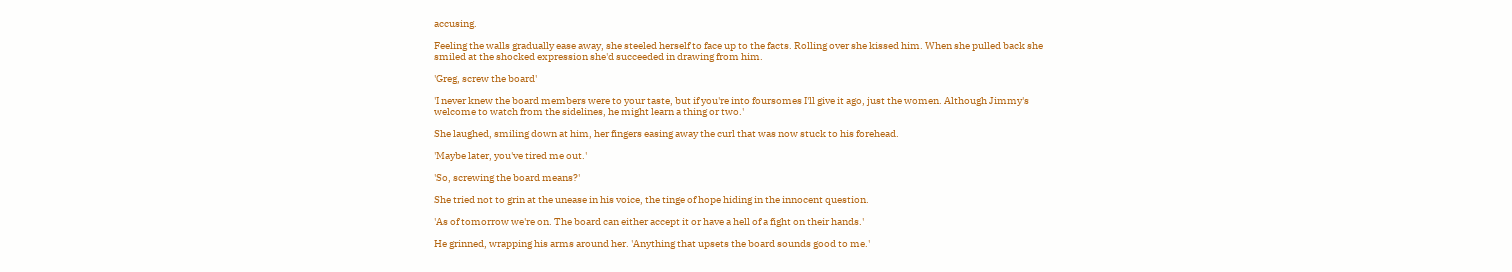accusing.

Feeling the walls gradually ease away, she steeled herself to face up to the facts. Rolling over she kissed him. When she pulled back she smiled at the shocked expression she'd succeeded in drawing from him.

'Greg, screw the board'

'I never knew the board members were to your taste, but if you're into foursomes I'll give it ago, just the women. Although Jimmy's welcome to watch from the sidelines, he might learn a thing or two.'

She laughed, smiling down at him, her fingers easing away the curl that was now stuck to his forehead.

'Maybe later, you've tired me out.'

'So, screwing the board means?'

She tried not to grin at the unease in his voice, the tinge of hope hiding in the innocent question.

'As of tomorrow we're on. The board can either accept it or have a hell of a fight on their hands.'

He grinned, wrapping his arms around her. 'Anything that upsets the board sounds good to me.'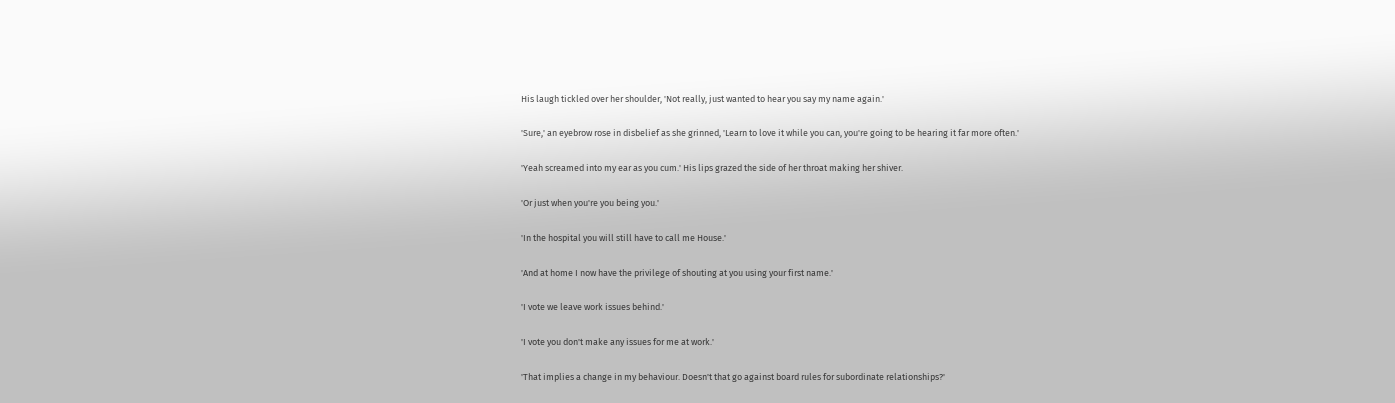His laugh tickled over her shoulder, 'Not really, just wanted to hear you say my name again.'

'Sure,' an eyebrow rose in disbelief as she grinned, 'Learn to love it while you can, you're going to be hearing it far more often.'

'Yeah screamed into my ear as you cum.' His lips grazed the side of her throat making her shiver.

'Or just when you're you being you.'

'In the hospital you will still have to call me House.'

'And at home I now have the privilege of shouting at you using your first name.'

'I vote we leave work issues behind.'

'I vote you don't make any issues for me at work.'

'That implies a change in my behaviour. Doesn't that go against board rules for subordinate relationships?'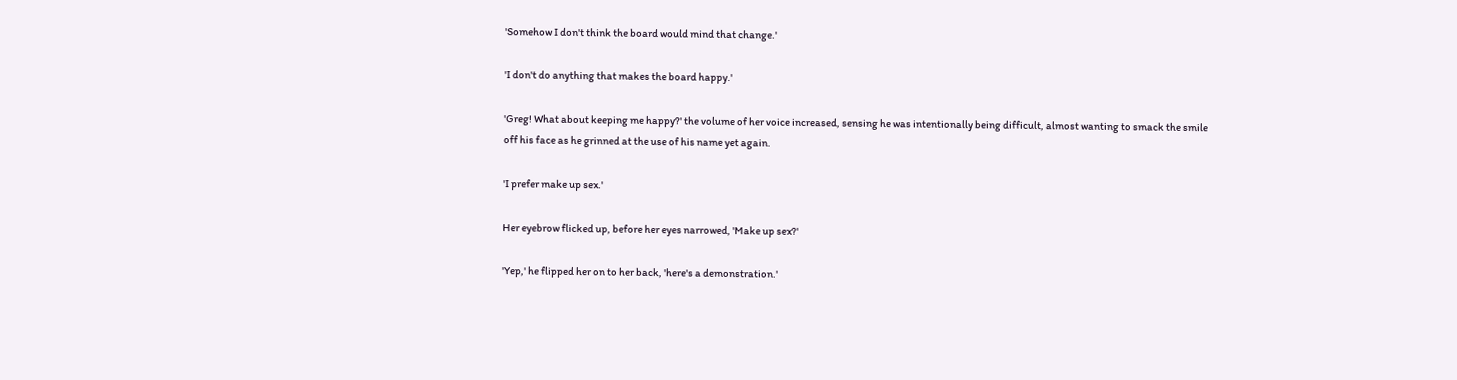'Somehow I don't think the board would mind that change.'

'I don't do anything that makes the board happy.'

'Greg! What about keeping me happy?' the volume of her voice increased, sensing he was intentionally being difficult, almost wanting to smack the smile off his face as he grinned at the use of his name yet again.

'I prefer make up sex.'

Her eyebrow flicked up, before her eyes narrowed, 'Make up sex?'

'Yep,' he flipped her on to her back, 'here's a demonstration.'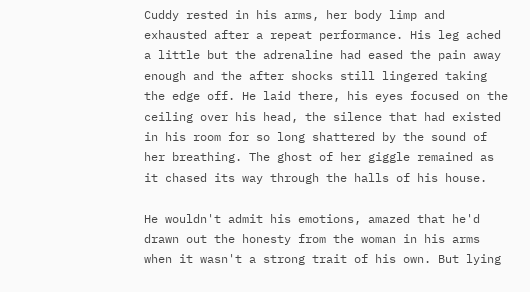Cuddy rested in his arms, her body limp and exhausted after a repeat performance. His leg ached a little but the adrenaline had eased the pain away enough and the after shocks still lingered taking the edge off. He laid there, his eyes focused on the ceiling over his head, the silence that had existed in his room for so long shattered by the sound of her breathing. The ghost of her giggle remained as it chased its way through the halls of his house.

He wouldn't admit his emotions, amazed that he'd drawn out the honesty from the woman in his arms when it wasn't a strong trait of his own. But lying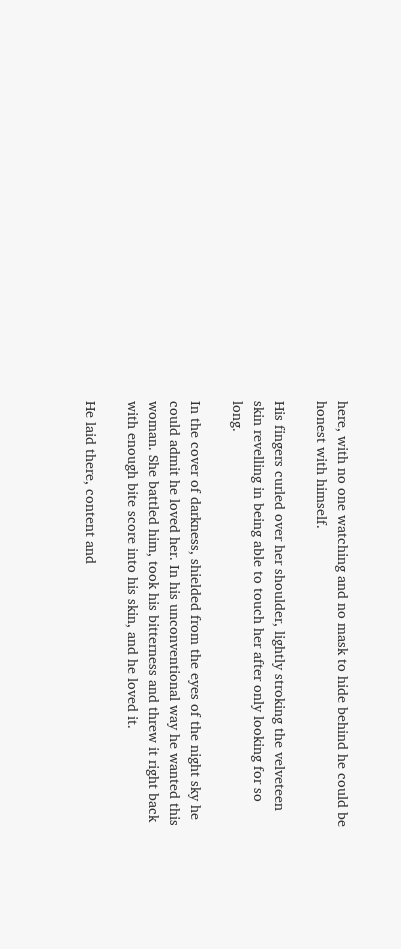here, with no one watching and no mask to hide behind he could be honest with himself.

His fingers curled over her shoulder, lightly stroking the velveteen skin revelling in being able to touch her after only looking for so long.

In the cover of darkness, shielded from the eyes of the night sky he could admit he loved her. In his unconventional way he wanted this woman. She battled him, took his bitterness and threw it right back with enough bite score into his skin, and he loved it.

He laid there, content and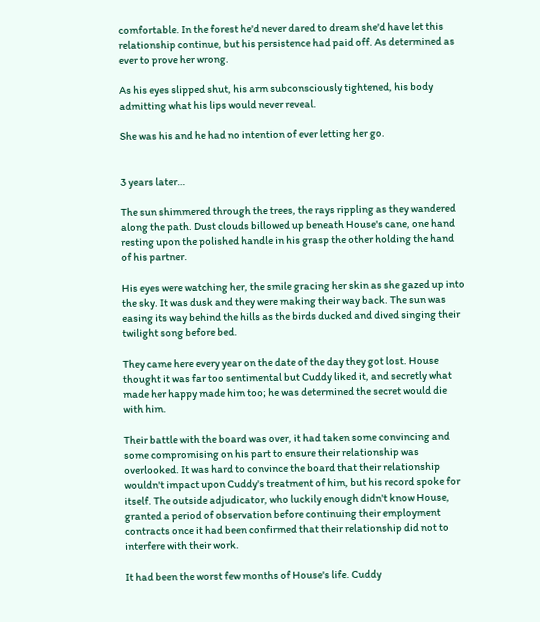comfortable. In the forest he'd never dared to dream she'd have let this relationship continue, but his persistence had paid off. As determined as ever to prove her wrong.

As his eyes slipped shut, his arm subconsciously tightened, his body admitting what his lips would never reveal.

She was his and he had no intention of ever letting her go.


3 years later…

The sun shimmered through the trees, the rays rippling as they wandered along the path. Dust clouds billowed up beneath House's cane, one hand resting upon the polished handle in his grasp the other holding the hand of his partner.

His eyes were watching her, the smile gracing her skin as she gazed up into the sky. It was dusk and they were making their way back. The sun was easing its way behind the hills as the birds ducked and dived singing their twilight song before bed.

They came here every year on the date of the day they got lost. House thought it was far too sentimental but Cuddy liked it, and secretly what made her happy made him too; he was determined the secret would die with him.

Their battle with the board was over, it had taken some convincing and some compromising on his part to ensure their relationship was overlooked. It was hard to convince the board that their relationship wouldn't impact upon Cuddy's treatment of him, but his record spoke for itself. The outside adjudicator, who luckily enough didn't know House, granted a period of observation before continuing their employment contracts once it had been confirmed that their relationship did not to interfere with their work.

It had been the worst few months of House's life. Cuddy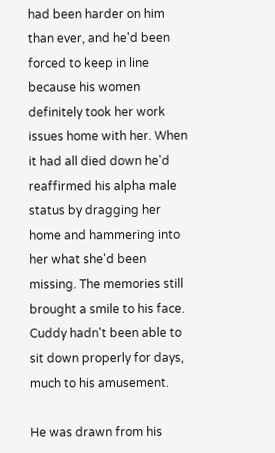had been harder on him than ever, and he'd been forced to keep in line because his women definitely took her work issues home with her. When it had all died down he'd reaffirmed his alpha male status by dragging her home and hammering into her what she'd been missing. The memories still brought a smile to his face. Cuddy hadn't been able to sit down properly for days, much to his amusement.

He was drawn from his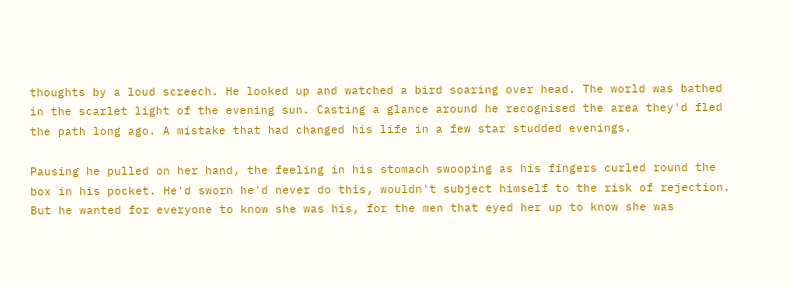thoughts by a loud screech. He looked up and watched a bird soaring over head. The world was bathed in the scarlet light of the evening sun. Casting a glance around he recognised the area they'd fled the path long ago. A mistake that had changed his life in a few star studded evenings.

Pausing he pulled on her hand, the feeling in his stomach swooping as his fingers curled round the box in his pocket. He'd sworn he'd never do this, wouldn't subject himself to the risk of rejection. But he wanted for everyone to know she was his, for the men that eyed her up to know she was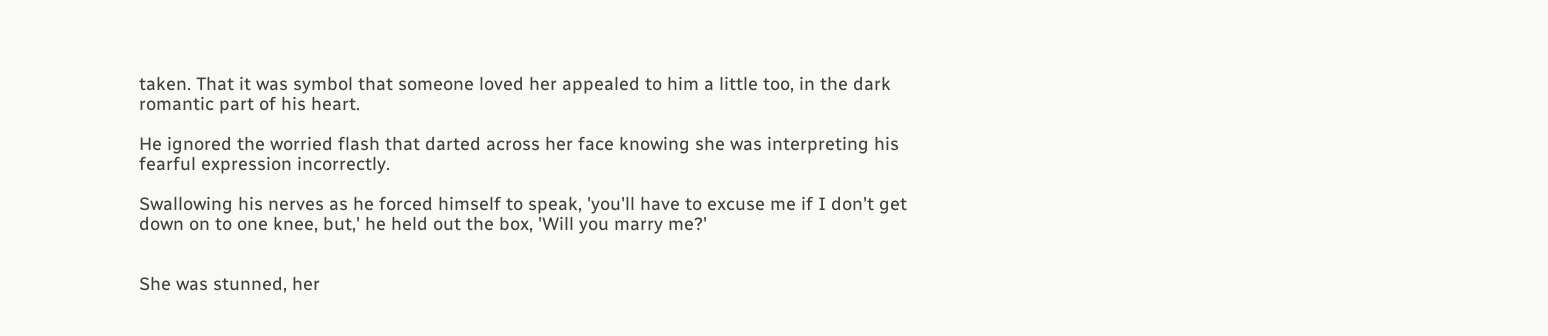taken. That it was symbol that someone loved her appealed to him a little too, in the dark romantic part of his heart.

He ignored the worried flash that darted across her face knowing she was interpreting his fearful expression incorrectly.

Swallowing his nerves as he forced himself to speak, 'you'll have to excuse me if I don't get down on to one knee, but,' he held out the box, 'Will you marry me?'


She was stunned, her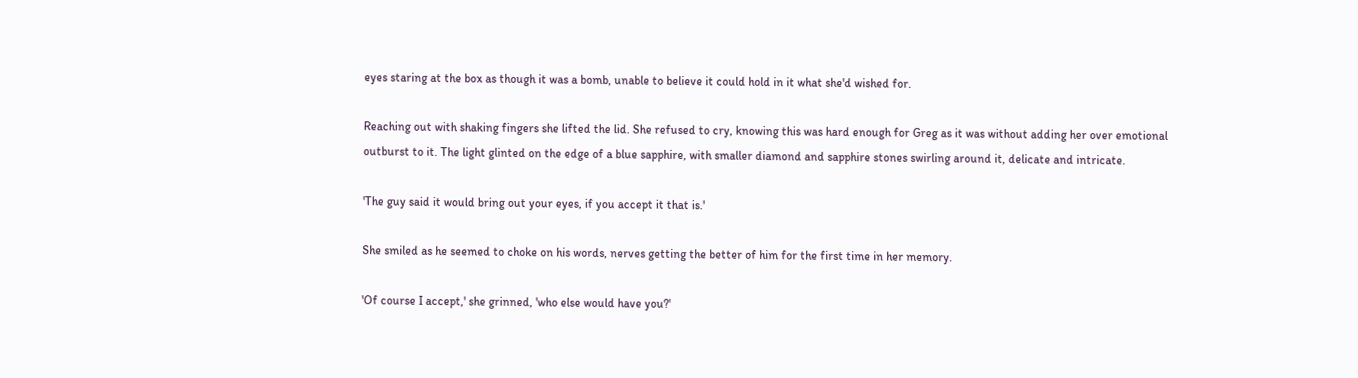eyes staring at the box as though it was a bomb, unable to believe it could hold in it what she'd wished for.

Reaching out with shaking fingers she lifted the lid. She refused to cry, knowing this was hard enough for Greg as it was without adding her over emotional outburst to it. The light glinted on the edge of a blue sapphire, with smaller diamond and sapphire stones swirling around it, delicate and intricate.

'The guy said it would bring out your eyes, if you accept it that is.'

She smiled as he seemed to choke on his words, nerves getting the better of him for the first time in her memory.

'Of course I accept,' she grinned, 'who else would have you?'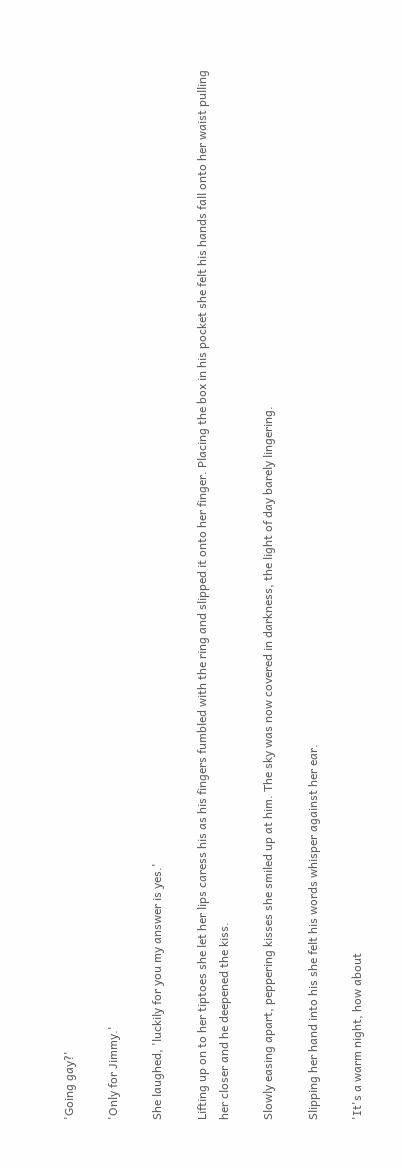'Going gay?'

'Only for Jimmy.'

She laughed, 'luckily for you my answer is yes.'

Lifting up on to her tiptoes she let her lips caress his as his fingers fumbled with the ring and slipped it onto her finger. Placing the box in his pocket she felt his hands fall onto her waist pulling her closer and he deepened the kiss.

Slowly easing apart, peppering kisses she smiled up at him. The sky was now covered in darkness, the light of day barely lingering.

Slipping her hand into his she felt his words whisper against her ear.

'It's a warm night, how about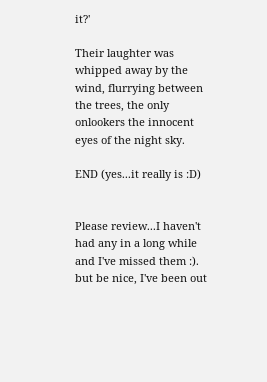it?'

Their laughter was whipped away by the wind, flurrying between the trees, the only onlookers the innocent eyes of the night sky.

END (yes...it really is :D)


Please review...I haven't had any in a long while and I've missed them :). but be nice, I've been out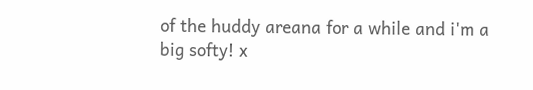of the huddy areana for a while and i'm a big softy! x